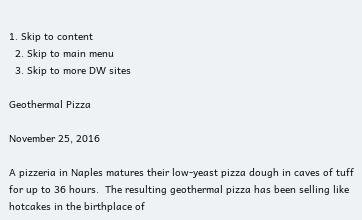1. Skip to content
  2. Skip to main menu
  3. Skip to more DW sites

Geothermal Pizza

November 25, 2016

A pizzeria in Naples matures their low-yeast pizza dough in caves of tuff for up to 36 hours.  The resulting geothermal pizza has been selling like hotcakes in the birthplace of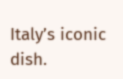Italy’s iconic dish.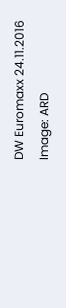DW Euromaxx 24.11.2016
Image: ARD